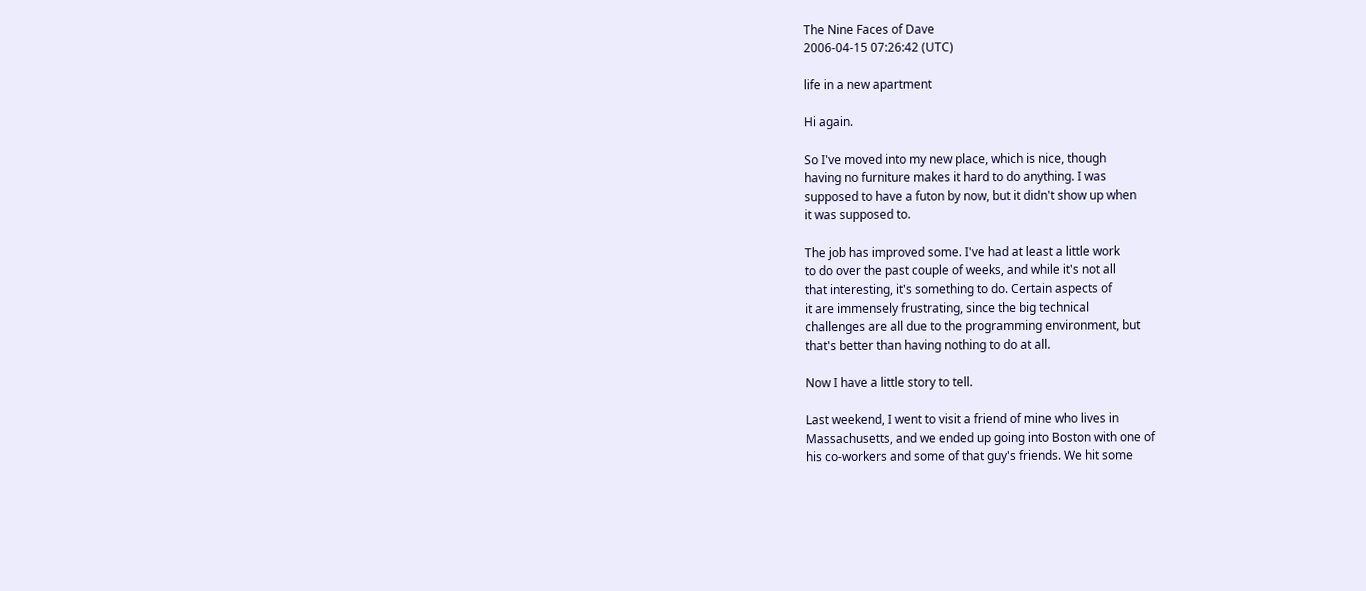The Nine Faces of Dave
2006-04-15 07:26:42 (UTC)

life in a new apartment

Hi again.

So I've moved into my new place, which is nice, though
having no furniture makes it hard to do anything. I was
supposed to have a futon by now, but it didn't show up when
it was supposed to.

The job has improved some. I've had at least a little work
to do over the past couple of weeks, and while it's not all
that interesting, it's something to do. Certain aspects of
it are immensely frustrating, since the big technical
challenges are all due to the programming environment, but
that's better than having nothing to do at all.

Now I have a little story to tell.

Last weekend, I went to visit a friend of mine who lives in
Massachusetts, and we ended up going into Boston with one of
his co-workers and some of that guy's friends. We hit some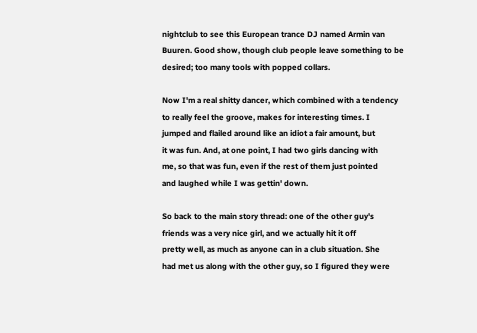nightclub to see this European trance DJ named Armin van
Buuren. Good show, though club people leave something to be
desired; too many tools with popped collars.

Now I'm a real shitty dancer, which combined with a tendency
to really feel the groove, makes for interesting times. I
jumped and flailed around like an idiot a fair amount, but
it was fun. And, at one point, I had two girls dancing with
me, so that was fun, even if the rest of them just pointed
and laughed while I was gettin' down.

So back to the main story thread: one of the other guy's
friends was a very nice girl, and we actually hit it off
pretty well, as much as anyone can in a club situation. She
had met us along with the other guy, so I figured they were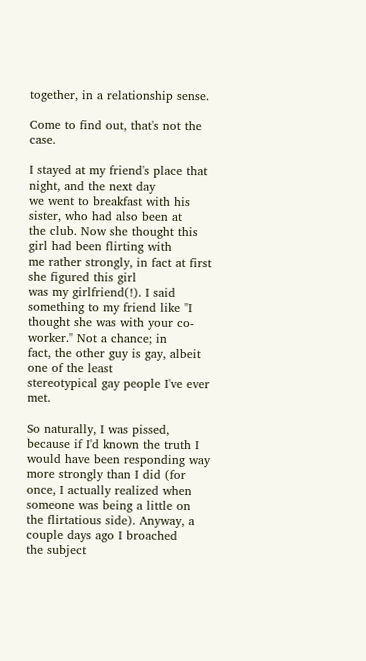together, in a relationship sense.

Come to find out, that's not the case.

I stayed at my friend's place that night, and the next day
we went to breakfast with his sister, who had also been at
the club. Now she thought this girl had been flirting with
me rather strongly, in fact at first she figured this girl
was my girlfriend(!). I said something to my friend like "I
thought she was with your co-worker." Not a chance; in
fact, the other guy is gay, albeit one of the least
stereotypical gay people I've ever met.

So naturally, I was pissed, because if I'd known the truth I
would have been responding way more strongly than I did (for
once, I actually realized when someone was being a little on
the flirtatious side). Anyway, a couple days ago I broached
the subject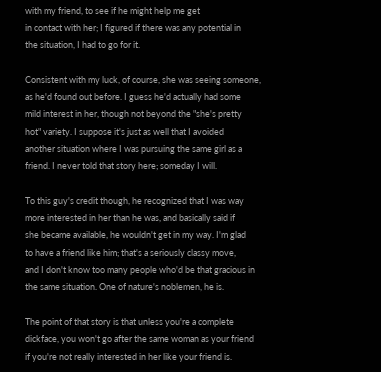with my friend, to see if he might help me get
in contact with her; I figured if there was any potential in
the situation, I had to go for it.

Consistent with my luck, of course, she was seeing someone,
as he'd found out before. I guess he'd actually had some
mild interest in her, though not beyond the "she's pretty
hot" variety. I suppose it's just as well that I avoided
another situation where I was pursuing the same girl as a
friend. I never told that story here; someday I will.

To this guy's credit though, he recognized that I was way
more interested in her than he was, and basically said if
she became available, he wouldn't get in my way. I'm glad
to have a friend like him; that's a seriously classy move,
and I don't know too many people who'd be that gracious in
the same situation. One of nature's noblemen, he is.

The point of that story is that unless you're a complete
dickface, you won't go after the same woman as your friend
if you're not really interested in her like your friend is.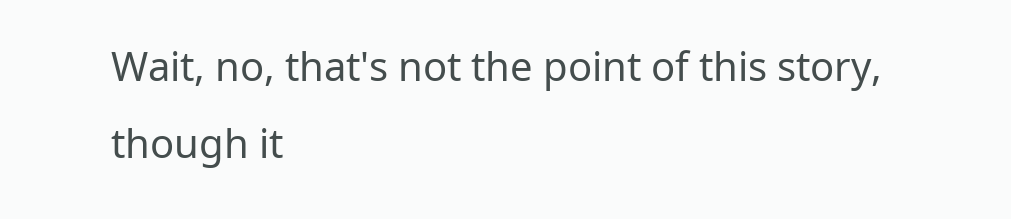Wait, no, that's not the point of this story, though it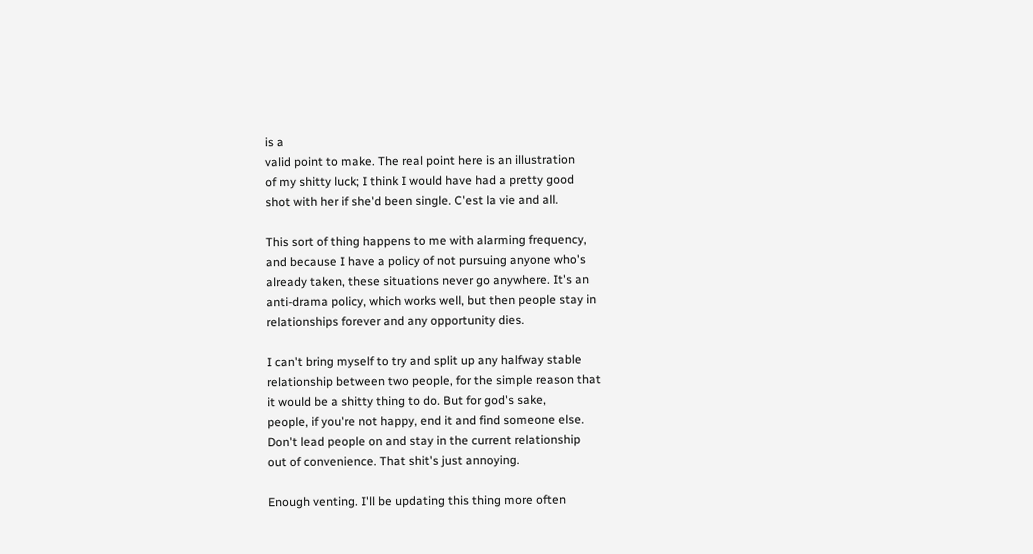is a
valid point to make. The real point here is an illustration
of my shitty luck; I think I would have had a pretty good
shot with her if she'd been single. C'est la vie and all.

This sort of thing happens to me with alarming frequency,
and because I have a policy of not pursuing anyone who's
already taken, these situations never go anywhere. It's an
anti-drama policy, which works well, but then people stay in
relationships forever and any opportunity dies.

I can't bring myself to try and split up any halfway stable
relationship between two people, for the simple reason that
it would be a shitty thing to do. But for god's sake,
people, if you're not happy, end it and find someone else.
Don't lead people on and stay in the current relationship
out of convenience. That shit's just annoying.

Enough venting. I'll be updating this thing more often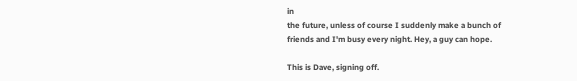in
the future, unless of course I suddenly make a bunch of
friends and I'm busy every night. Hey, a guy can hope.

This is Dave, signing off.